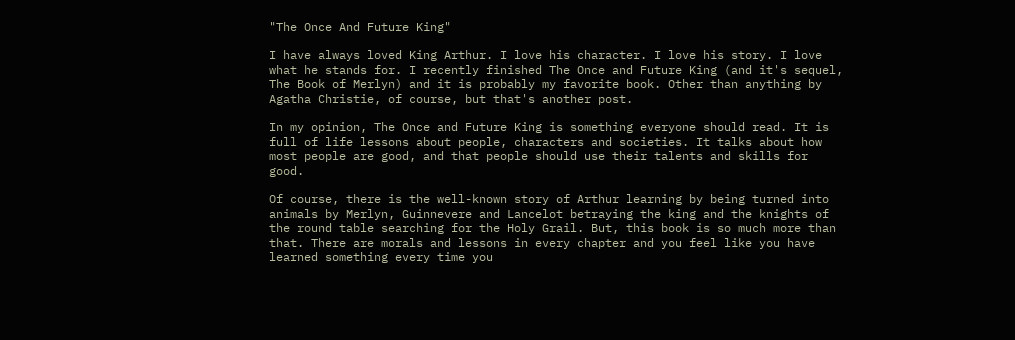"The Once And Future King"

I have always loved King Arthur. I love his character. I love his story. I love what he stands for. I recently finished The Once and Future King (and it's sequel, The Book of Merlyn) and it is probably my favorite book. Other than anything by Agatha Christie, of course, but that's another post.

In my opinion, The Once and Future King is something everyone should read. It is full of life lessons about people, characters and societies. It talks about how most people are good, and that people should use their talents and skills for good.

Of course, there is the well-known story of Arthur learning by being turned into animals by Merlyn, Guinnevere and Lancelot betraying the king and the knights of the round table searching for the Holy Grail. But, this book is so much more than that. There are morals and lessons in every chapter and you feel like you have learned something every time you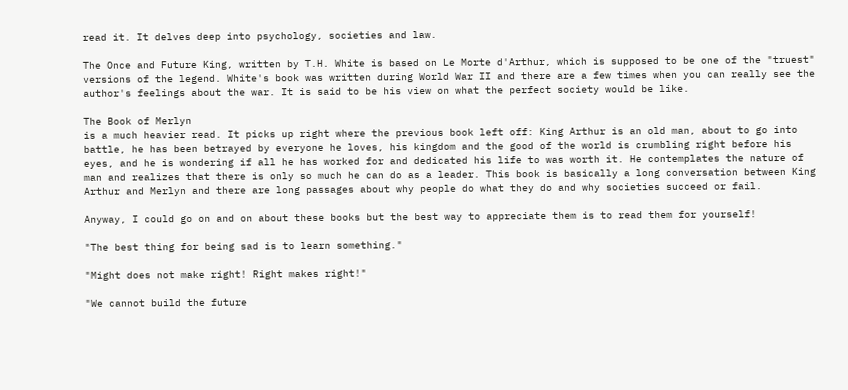read it. It delves deep into psychology, societies and law.

The Once and Future King, written by T.H. White is based on Le Morte d'Arthur, which is supposed to be one of the "truest" versions of the legend. White's book was written during World War II and there are a few times when you can really see the author's feelings about the war. It is said to be his view on what the perfect society would be like.

The Book of Merlyn
is a much heavier read. It picks up right where the previous book left off: King Arthur is an old man, about to go into battle, he has been betrayed by everyone he loves, his kingdom and the good of the world is crumbling right before his eyes, and he is wondering if all he has worked for and dedicated his life to was worth it. He contemplates the nature of man and realizes that there is only so much he can do as a leader. This book is basically a long conversation between King Arthur and Merlyn and there are long passages about why people do what they do and why societies succeed or fail.

Anyway, I could go on and on about these books but the best way to appreciate them is to read them for yourself!

"The best thing for being sad is to learn something."

"Might does not make right! Right makes right!"

"We cannot build the future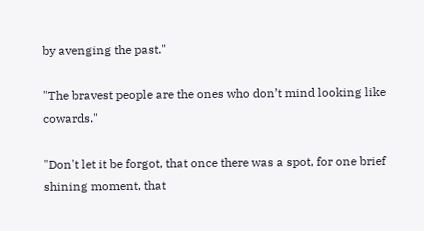by avenging the past."

"The bravest people are the ones who don’t mind looking like cowards."

"Don't let it be forgot, that once there was a spot, for one brief shining moment, that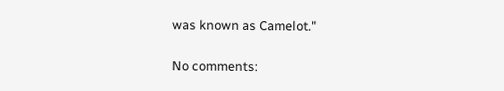was known as Camelot."

No comments: